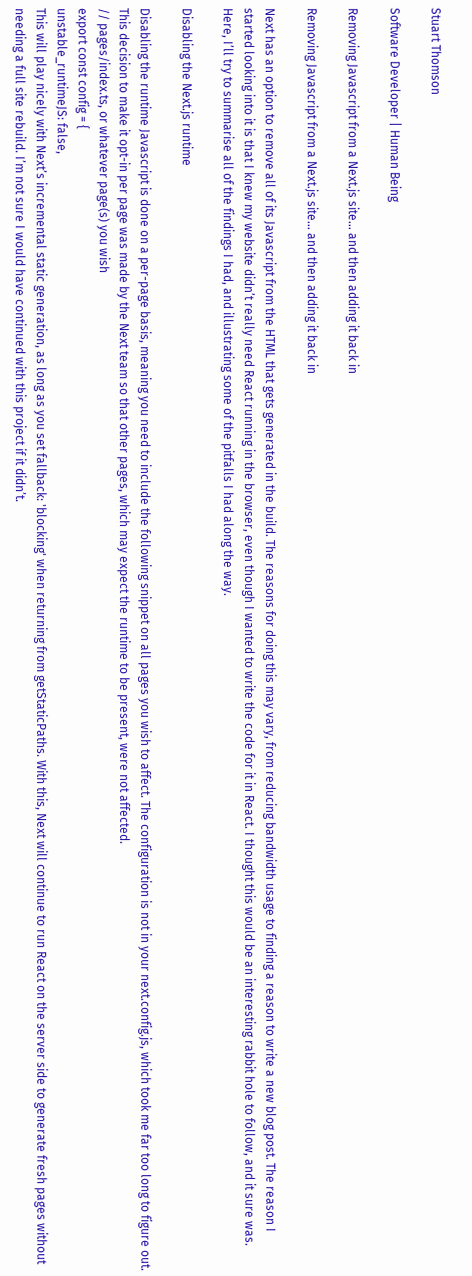Stuart Thomson

Software Developer | Human Being

Removing Javascript from a Next.js site... and then adding it back in

Removing Javascript from a Next.js site... and then adding it back in

Next has an option to remove all of its Javascript from the HTML that gets generated in the build. The reasons for doing this may vary, from reducing bandwidth usage to finding a reason to write a new blog post. The reason I started looking into it is that I knew my website didn’t really need React running in the browser, even though I wanted to write the code for it in React. I thought this would be an interesting rabbit hole to follow, and it sure was. Here, I’ll try to summarise all of the findings I had, and illustrating some of the pitfalls I had along the way.

Disabling the Next.js runtime

Disabling the runtime Javascript is done on a per-page basis, meaning you need to include the following snippet on all pages you wish to affect. The configuration is not in your next.config.js, which took me far too long to figure out. This decision to make it opt-in per page was made by the Next team so that other pages, which may expect the runtime to be present, were not affected.
// pages/index.ts, or whatever page(s) you wish
export const config = {
unstable_runtimeJS: false,
This will play nicely with Next’s incremental static generation, as long as you set fallback: 'blocking' when returning from getStaticPaths. With this, Next will continue to run React on the server side to generate fresh pages without needing a full site rebuild. I’m not sure I would have continued with this project if it didn’t.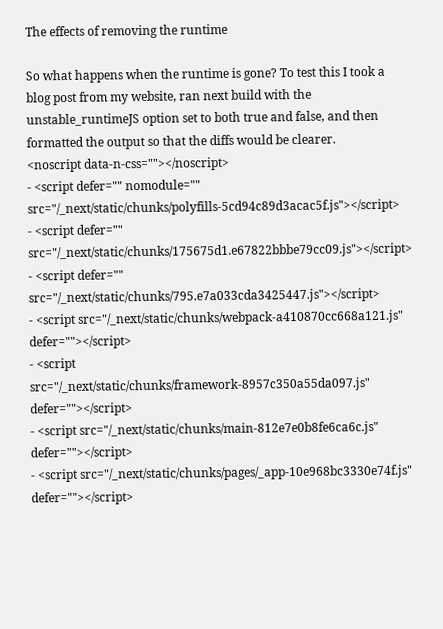The effects of removing the runtime

So what happens when the runtime is gone? To test this I took a blog post from my website, ran next build with the unstable_runtimeJS option set to both true and false, and then formatted the output so that the diffs would be clearer.
<noscript data-n-css=""></noscript>
- <script defer="" nomodule="" src="/_next/static/chunks/polyfills-5cd94c89d3acac5f.js"></script>
- <script defer="" src="/_next/static/chunks/175675d1.e67822bbbe79cc09.js"></script>
- <script defer="" src="/_next/static/chunks/795.e7a033cda3425447.js"></script>
- <script src="/_next/static/chunks/webpack-a410870cc668a121.js" defer=""></script>
- <script src="/_next/static/chunks/framework-8957c350a55da097.js" defer=""></script>
- <script src="/_next/static/chunks/main-812e7e0b8fe6ca6c.js" defer=""></script>
- <script src="/_next/static/chunks/pages/_app-10e968bc3330e74f.js" defer=""></script>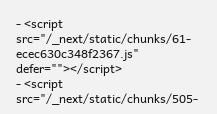- <script src="/_next/static/chunks/61-ecec630c348f2367.js" defer=""></script>
- <script src="/_next/static/chunks/505-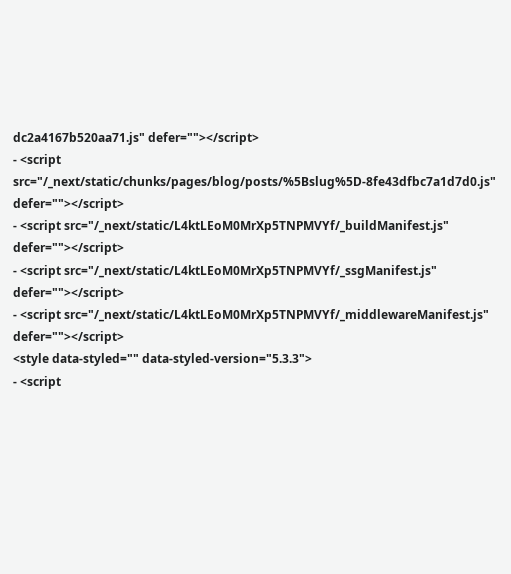dc2a4167b520aa71.js" defer=""></script>
- <script src="/_next/static/chunks/pages/blog/posts/%5Bslug%5D-8fe43dfbc7a1d7d0.js" defer=""></script>
- <script src="/_next/static/L4ktLEoM0MrXp5TNPMVYf/_buildManifest.js" defer=""></script>
- <script src="/_next/static/L4ktLEoM0MrXp5TNPMVYf/_ssgManifest.js" defer=""></script>
- <script src="/_next/static/L4ktLEoM0MrXp5TNPMVYf/_middlewareManifest.js" defer=""></script>
<style data-styled="" data-styled-version="5.3.3">
- <script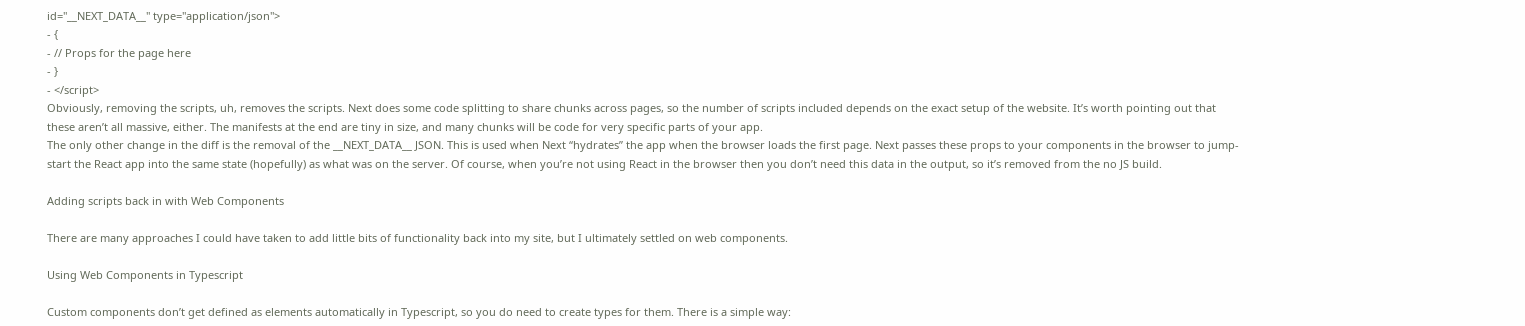id="__NEXT_DATA__" type="application/json">
- {
- // Props for the page here
- }
- </script>
Obviously, removing the scripts, uh, removes the scripts. Next does some code splitting to share chunks across pages, so the number of scripts included depends on the exact setup of the website. It’s worth pointing out that these aren’t all massive, either. The manifests at the end are tiny in size, and many chunks will be code for very specific parts of your app.
The only other change in the diff is the removal of the __NEXT_DATA__ JSON. This is used when Next “hydrates” the app when the browser loads the first page. Next passes these props to your components in the browser to jump-start the React app into the same state (hopefully) as what was on the server. Of course, when you’re not using React in the browser then you don’t need this data in the output, so it’s removed from the no JS build.

Adding scripts back in with Web Components

There are many approaches I could have taken to add little bits of functionality back into my site, but I ultimately settled on web components.

Using Web Components in Typescript

Custom components don’t get defined as elements automatically in Typescript, so you do need to create types for them. There is a simple way: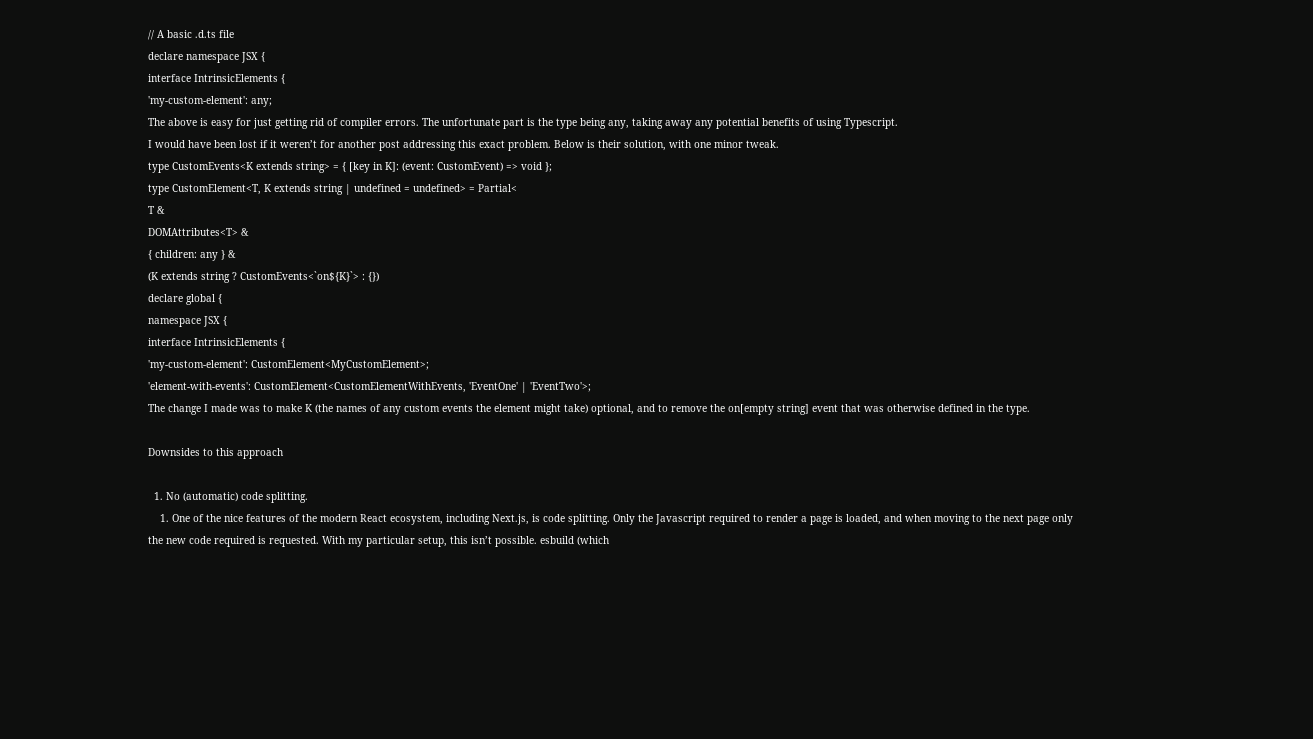// A basic .d.ts file
declare namespace JSX {
interface IntrinsicElements {
'my-custom-element': any;
The above is easy for just getting rid of compiler errors. The unfortunate part is the type being any, taking away any potential benefits of using Typescript.
I would have been lost if it weren’t for another post addressing this exact problem. Below is their solution, with one minor tweak.
type CustomEvents<K extends string> = { [key in K]: (event: CustomEvent) => void };
type CustomElement<T, K extends string | undefined = undefined> = Partial<
T &
DOMAttributes<T> &
{ children: any } &
(K extends string ? CustomEvents<`on${K}`> : {})
declare global {
namespace JSX {
interface IntrinsicElements {
'my-custom-element': CustomElement<MyCustomElement>;
'element-with-events': CustomElement<CustomElementWithEvents, 'EventOne' | 'EventTwo'>;
The change I made was to make K (the names of any custom events the element might take) optional, and to remove the on[empty string] event that was otherwise defined in the type.

Downsides to this approach

  1. No (automatic) code splitting.
    1. One of the nice features of the modern React ecosystem, including Next.js, is code splitting. Only the Javascript required to render a page is loaded, and when moving to the next page only the new code required is requested. With my particular setup, this isn’t possible. esbuild (which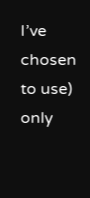I’ve chosen to use) only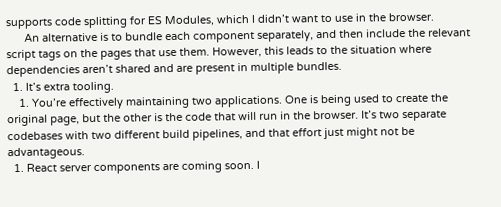supports code splitting for ES Modules, which I didn’t want to use in the browser.
      An alternative is to bundle each component separately, and then include the relevant script tags on the pages that use them. However, this leads to the situation where dependencies aren’t shared and are present in multiple bundles.
  1. It’s extra tooling.
    1. You’re effectively maintaining two applications. One is being used to create the original page, but the other is the code that will run in the browser. It’s two separate codebases with two different build pipelines, and that effort just might not be advantageous.
  1. React server components are coming soon. I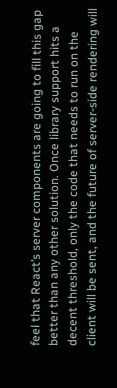feel that React’s server components are going to fill this gap better than any other solution. Once library support hits a decent threshold, only the code that needs to run on the client will be sent, and the future of server-side rendering will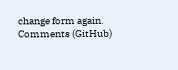change form again.
Comments (GitHub)